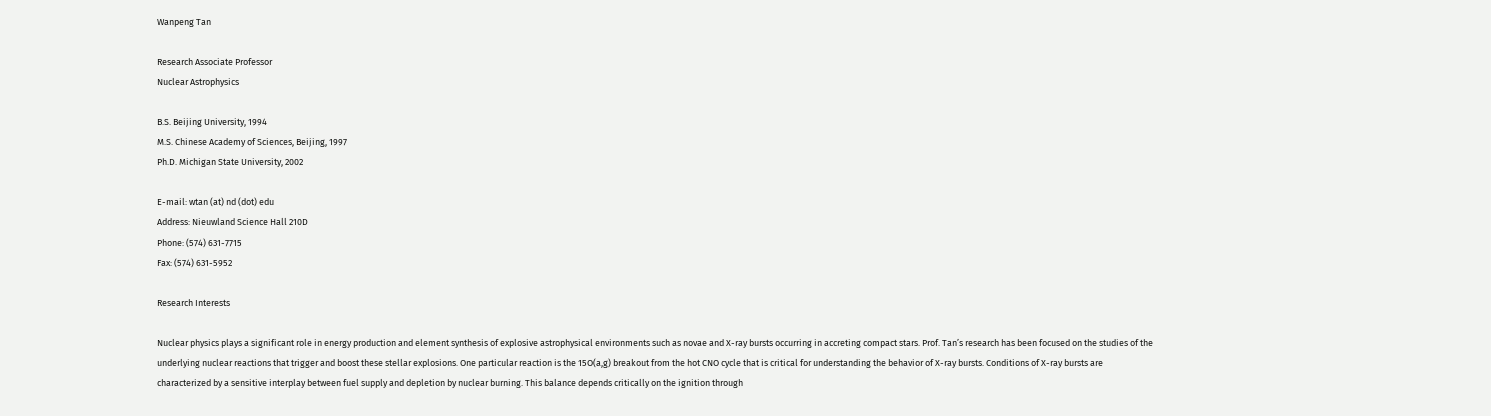Wanpeng Tan

Research Associate Professor
Nuclear Astrophysics

B.S. Beijing University, 1994
M.S. Chinese Academy of Sciences, Beijing, 1997
Ph.D. Michigan State University, 2002

E-mail: wtan (at) nd (dot) edu
Address: Nieuwland Science Hall 210D
Phone: (574) 631-7715
Fax: (574) 631-5952

Research Interests

Nuclear physics plays a significant role in energy production and element synthesis of explosive astrophysical environments such as novae and X-ray bursts occurring in accreting compact stars. Prof. Tan’s research has been focused on the studies of the underlying nuclear reactions that trigger and boost these stellar explosions. One particular reaction is the 15O(a,g) breakout from the hot CNO cycle that is critical for understanding the behavior of X-ray bursts. Conditions of X-ray bursts are characterized by a sensitive interplay between fuel supply and depletion by nuclear burning. This balance depends critically on the ignition through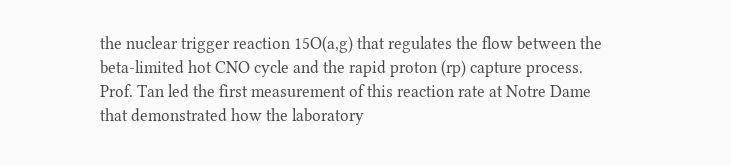the nuclear trigger reaction 15O(a,g) that regulates the flow between the beta-limited hot CNO cycle and the rapid proton (rp) capture process. Prof. Tan led the first measurement of this reaction rate at Notre Dame that demonstrated how the laboratory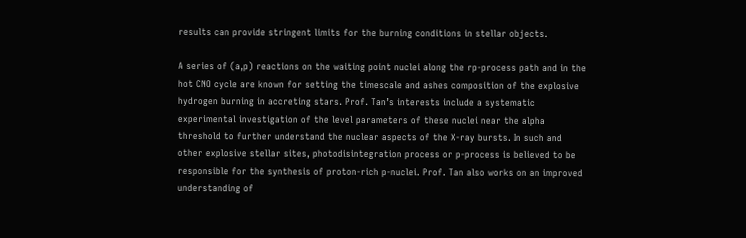results can provide stringent limits for the burning conditions in stellar objects.

A series of (a,p) reactions on the waiting point nuclei along the rp-process path and in the hot CNO cycle are known for setting the timescale and ashes composition of the explosive hydrogen burning in accreting stars. Prof. Tan’s interests include a systematic experimental investigation of the level parameters of these nuclei near the alpha threshold to further understand the nuclear aspects of the X-ray bursts. In such and other explosive stellar sites, photodisintegration process or p-process is believed to be responsible for the synthesis of proton-rich p-nuclei. Prof. Tan also works on an improved understanding of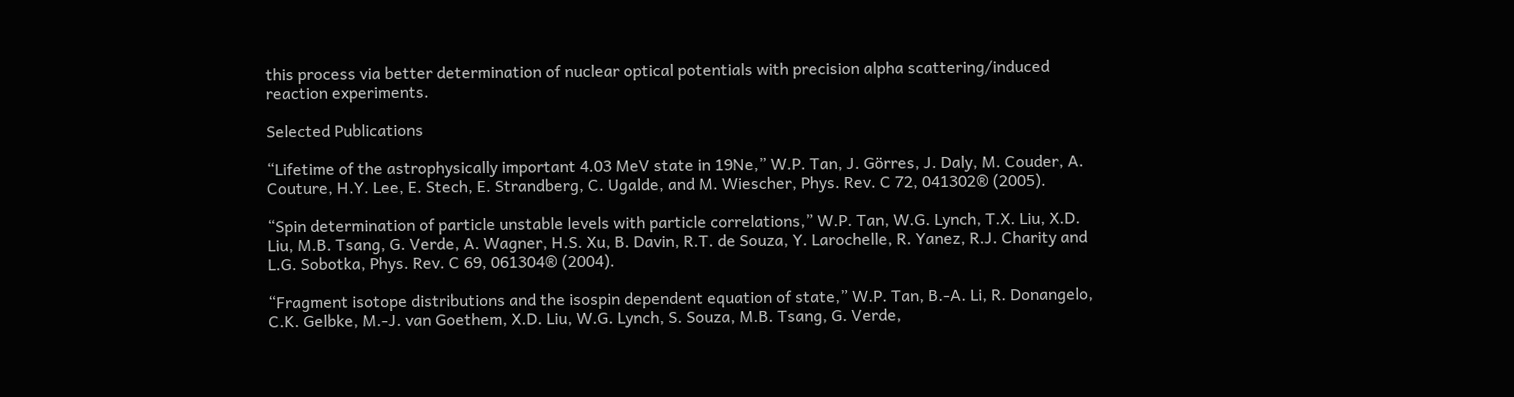this process via better determination of nuclear optical potentials with precision alpha scattering/induced reaction experiments.

Selected Publications

“Lifetime of the astrophysically important 4.03 MeV state in 19Ne,” W.P. Tan, J. Görres, J. Daly, M. Couder, A. Couture, H.Y. Lee, E. Stech, E. Strandberg, C. Ugalde, and M. Wiescher, Phys. Rev. C 72, 041302® (2005).

“Spin determination of particle unstable levels with particle correlations,” W.P. Tan, W.G. Lynch, T.X. Liu, X.D. Liu, M.B. Tsang, G. Verde, A. Wagner, H.S. Xu, B. Davin, R.T. de Souza, Y. Larochelle, R. Yanez, R.J. Charity and L.G. Sobotka, Phys. Rev. C 69, 061304® (2004).

“Fragment isotope distributions and the isospin dependent equation of state,” W.P. Tan, B.-A. Li, R. Donangelo, C.K. Gelbke, M.-J. van Goethem, X.D. Liu, W.G. Lynch, S. Souza, M.B. Tsang, G. Verde,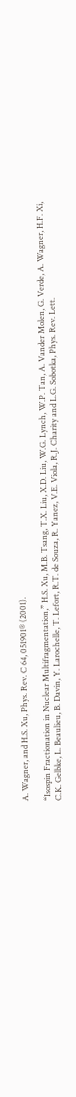A. Wagner, and H.S. Xu, Phys. Rev. C 64, 051901® (2001).

“Isospin Fractionation in Nuclear Multifragmentation,” H.S. Xu, M.B. Tsang, T.X. Liu, X.D. Liu, W.G. Lynch, W.P. Tan, A. Vander Molen, G. Verde, A. Wagner, H.F. Xi, C.K. Gelbke, L. Beaulieu, B. Davin, Y. Larochelle, T. Lefort, R.T. de Souza, R. Yanez, V.E. Viola, R.J. Charity and L.G. Sobotka, Phys. Rev. Lett.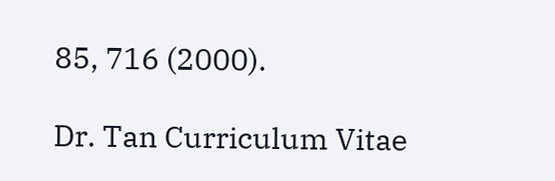85, 716 (2000).

Dr. Tan Curriculum Vitae